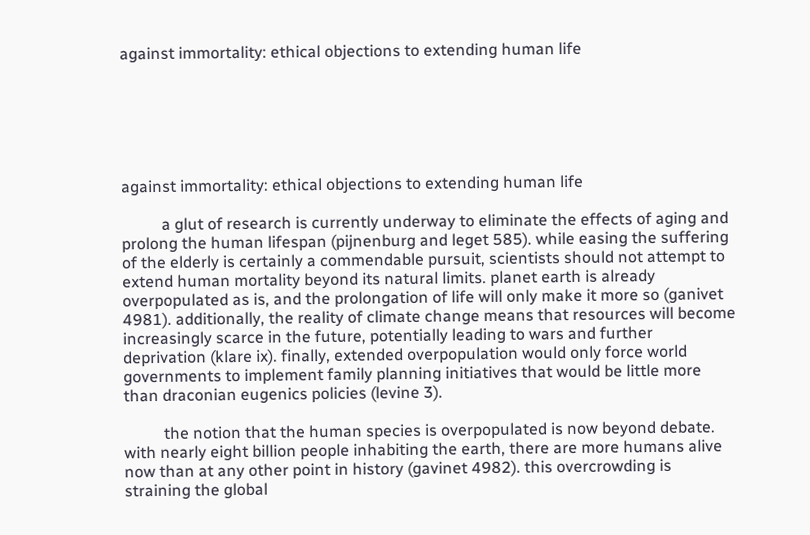against immortality: ethical objections to extending human life






against immortality: ethical objections to extending human life

          a glut of research is currently underway to eliminate the effects of aging and prolong the human lifespan (pijnenburg and leget 585). while easing the suffering of the elderly is certainly a commendable pursuit, scientists should not attempt to extend human mortality beyond its natural limits. planet earth is already overpopulated as is, and the prolongation of life will only make it more so (ganivet 4981). additionally, the reality of climate change means that resources will become increasingly scarce in the future, potentially leading to wars and further deprivation (klare ix). finally, extended overpopulation would only force world governments to implement family planning initiatives that would be little more than draconian eugenics policies (levine 3).

          the notion that the human species is overpopulated is now beyond debate. with nearly eight billion people inhabiting the earth, there are more humans alive now than at any other point in history (gavinet 4982). this overcrowding is straining the global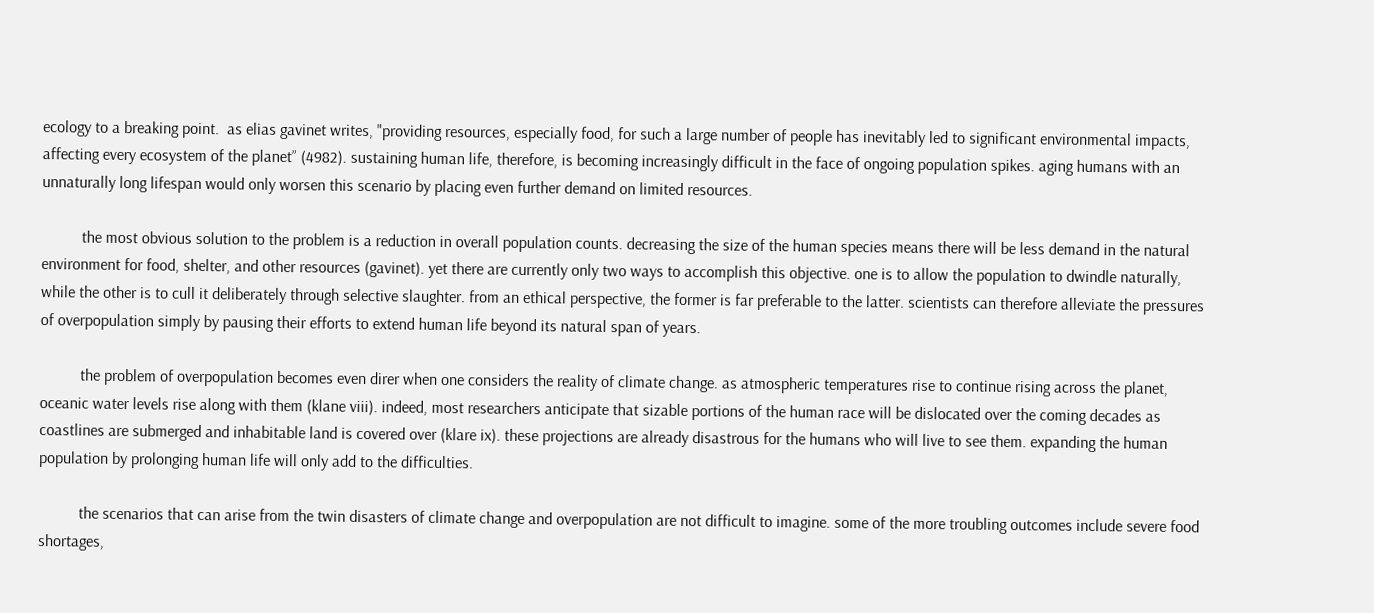ecology to a breaking point.  as elias gavinet writes, "providing resources, especially food, for such a large number of people has inevitably led to significant environmental impacts, affecting every ecosystem of the planet” (4982). sustaining human life, therefore, is becoming increasingly difficult in the face of ongoing population spikes. aging humans with an unnaturally long lifespan would only worsen this scenario by placing even further demand on limited resources.

          the most obvious solution to the problem is a reduction in overall population counts. decreasing the size of the human species means there will be less demand in the natural environment for food, shelter, and other resources (gavinet). yet there are currently only two ways to accomplish this objective. one is to allow the population to dwindle naturally, while the other is to cull it deliberately through selective slaughter. from an ethical perspective, the former is far preferable to the latter. scientists can therefore alleviate the pressures of overpopulation simply by pausing their efforts to extend human life beyond its natural span of years.

          the problem of overpopulation becomes even direr when one considers the reality of climate change. as atmospheric temperatures rise to continue rising across the planet, oceanic water levels rise along with them (klane viii). indeed, most researchers anticipate that sizable portions of the human race will be dislocated over the coming decades as coastlines are submerged and inhabitable land is covered over (klare ix). these projections are already disastrous for the humans who will live to see them. expanding the human population by prolonging human life will only add to the difficulties.

          the scenarios that can arise from the twin disasters of climate change and overpopulation are not difficult to imagine. some of the more troubling outcomes include severe food shortages,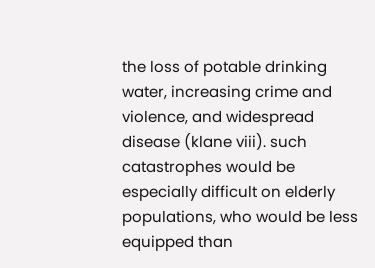the loss of potable drinking water, increasing crime and violence, and widespread disease (klane viii). such catastrophes would be especially difficult on elderly populations, who would be less equipped than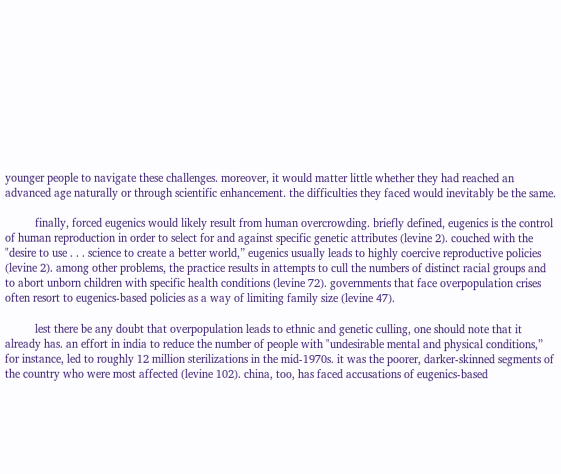younger people to navigate these challenges. moreover, it would matter little whether they had reached an advanced age naturally or through scientific enhancement. the difficulties they faced would inevitably be the same.

          finally, forced eugenics would likely result from human overcrowding. briefly defined, eugenics is the control of human reproduction in order to select for and against specific genetic attributes (levine 2). couched with the "desire to use . . . science to create a better world,” eugenics usually leads to highly coercive reproductive policies (levine 2). among other problems, the practice results in attempts to cull the numbers of distinct racial groups and to abort unborn children with specific health conditions (levine 72). governments that face overpopulation crises often resort to eugenics-based policies as a way of limiting family size (levine 47).

          lest there be any doubt that overpopulation leads to ethnic and genetic culling, one should note that it already has. an effort in india to reduce the number of people with "undesirable mental and physical conditions,” for instance, led to roughly 12 million sterilizations in the mid-1970s. it was the poorer, darker-skinned segments of the country who were most affected (levine 102). china, too, has faced accusations of eugenics-based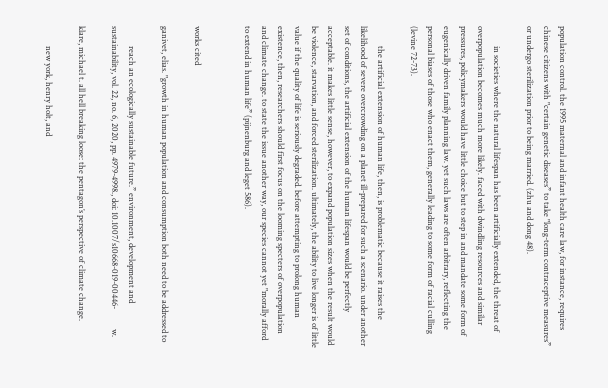population control. the 1995 maternal and infant health care law, for instance, requires chinese citizens with "certain genetic diseases” to take "long-term contraceptive measures” or undergo sterilization prior to being married. (zhu and dong 48).

          in societies where the natural lifespan has been artificially extended, the threat of overpopulation becomes much more likely. faced with dwindling resources and similar pressures, policymakers would have little choice but to step in and mandate some form of eugenically driven family planning law. yet such laws are often arbitrary, reflecting the personal biases of those who enact them, generally leading to some form of racial culling (levine 72-73).

          the artificial extension of human life, then, is problematic because it raises the likelihood of severe overcrowding on a planet ill-prepared for such a scenario. under another set of conditions, the artificial extension of the human lifespan would be perfectly acceptable. it makes little sense, however, to expand population sizes when the result would be violence, starvation, and forced sterilization. ultimately, the ability to live longer is of little value if the quality of life is seriously degraded. before attempting to prolong human existence, then, researchers should first focus on the looming specters of overpopulation and climate change. to state the issue another way, our species cannot yet "morally afford to extend in human life” (pijnenburg and leget 586).


works cited

ganivet, elias. "growth in human population and consumption both need to be addressed to

          reach an ecologically sustainable future.” environment, development and  sustainability, vol. 22, no. 6, 2020, pp. 4979-4998., doi: 10.1007/s10668-019-00446-          w.

klare, michael t. all hell breaking loose: the pentagon’s perspective of climate change.

          new york, henry holt, and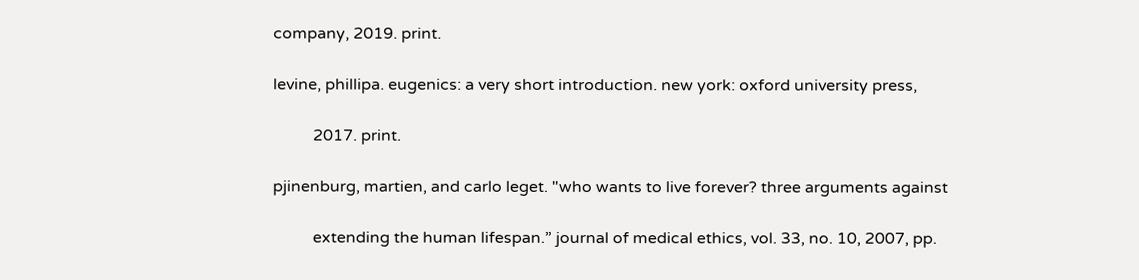company, 2019. print.

levine, phillipa. eugenics: a very short introduction. new york: oxford university press,

          2017. print.

pjinenburg, martien, and carlo leget. "who wants to live forever? three arguments against

          extending the human lifespan.” journal of medical ethics, vol. 33, no. 10, 2007, pp.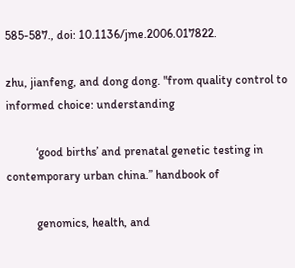585-587., doi: 10.1136/jme.2006.017822.

zhu, jianfeng, and dong dong. "from quality control to informed choice: understanding

          ‘good births’ and prenatal genetic testing in contemporary urban china.” handbook of

          genomics, health, and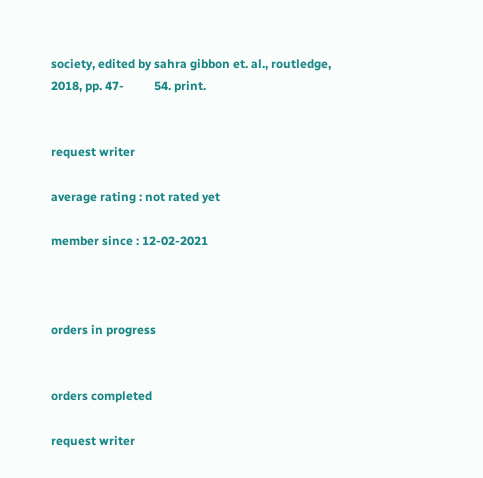society, edited by sahra gibbon et. al., routledge, 2018, pp. 47-          54. print.


request writer

average rating : not rated yet

member since : 12-02-2021



orders in progress


orders completed

request writer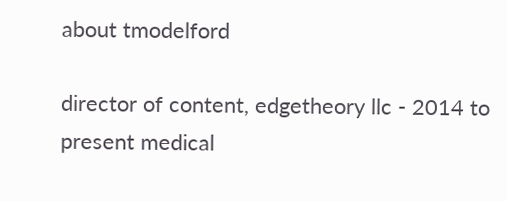about tmodelford

director of content, edgetheory llc - 2014 to present medical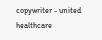copywriter - united healthcare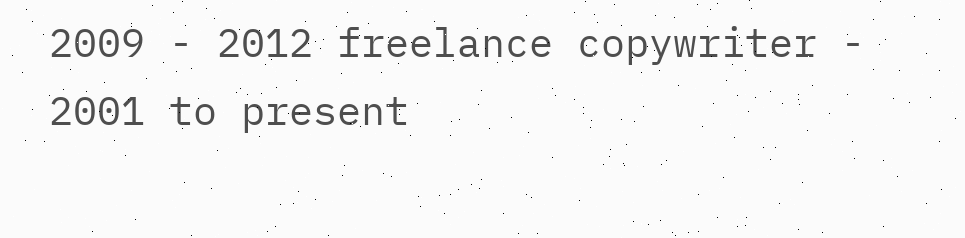2009 - 2012 freelance copywriter - 2001 to present